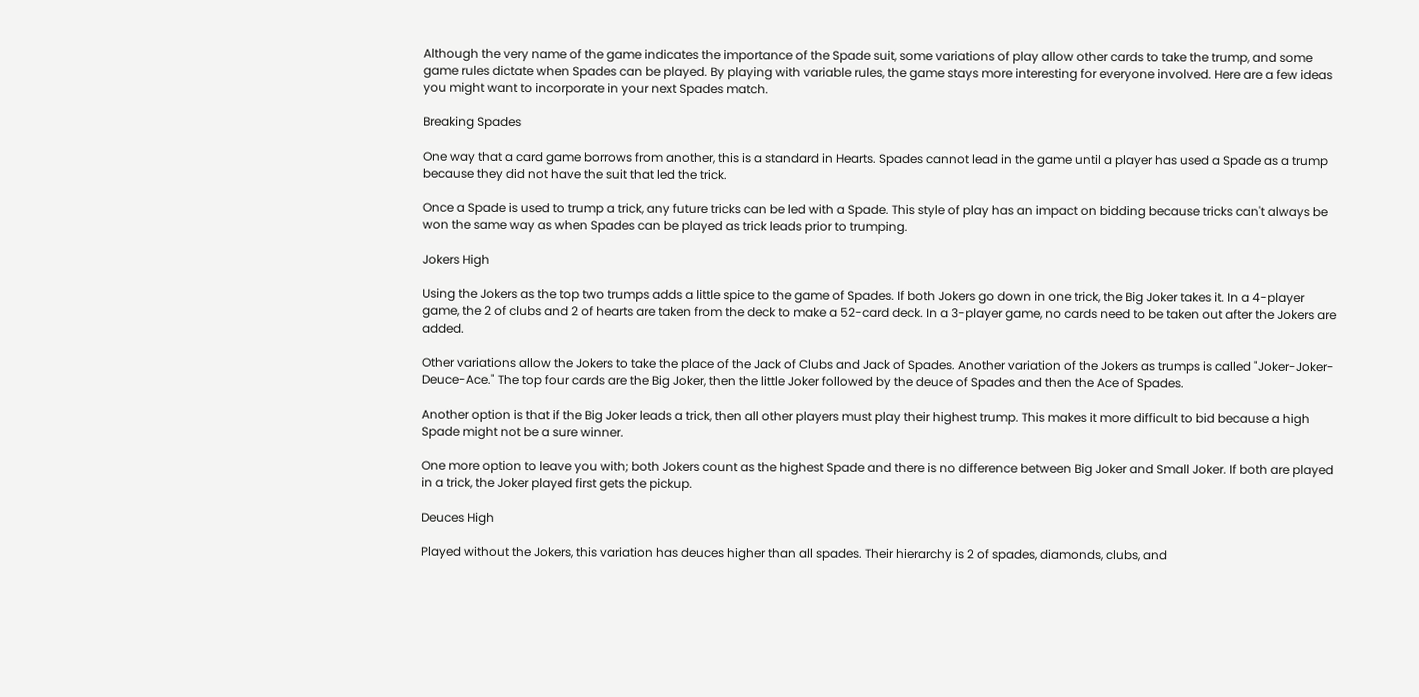Although the very name of the game indicates the importance of the Spade suit, some variations of play allow other cards to take the trump, and some game rules dictate when Spades can be played. By playing with variable rules, the game stays more interesting for everyone involved. Here are a few ideas you might want to incorporate in your next Spades match.

Breaking Spades

One way that a card game borrows from another, this is a standard in Hearts. Spades cannot lead in the game until a player has used a Spade as a trump because they did not have the suit that led the trick.

Once a Spade is used to trump a trick, any future tricks can be led with a Spade. This style of play has an impact on bidding because tricks can't always be won the same way as when Spades can be played as trick leads prior to trumping.

Jokers High

Using the Jokers as the top two trumps adds a little spice to the game of Spades. If both Jokers go down in one trick, the Big Joker takes it. In a 4-player game, the 2 of clubs and 2 of hearts are taken from the deck to make a 52-card deck. In a 3-player game, no cards need to be taken out after the Jokers are added.

Other variations allow the Jokers to take the place of the Jack of Clubs and Jack of Spades. Another variation of the Jokers as trumps is called "Joker-Joker-Deuce-Ace." The top four cards are the Big Joker, then the little Joker followed by the deuce of Spades and then the Ace of Spades.

Another option is that if the Big Joker leads a trick, then all other players must play their highest trump. This makes it more difficult to bid because a high Spade might not be a sure winner.

One more option to leave you with; both Jokers count as the highest Spade and there is no difference between Big Joker and Small Joker. If both are played in a trick, the Joker played first gets the pickup.

Deuces High

Played without the Jokers, this variation has deuces higher than all spades. Their hierarchy is 2 of spades, diamonds, clubs, and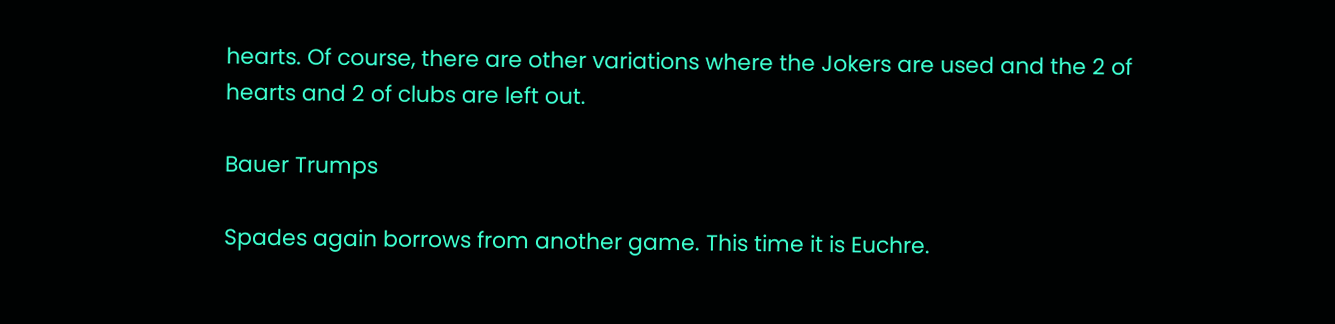hearts. Of course, there are other variations where the Jokers are used and the 2 of hearts and 2 of clubs are left out.

Bauer Trumps

Spades again borrows from another game. This time it is Euchre.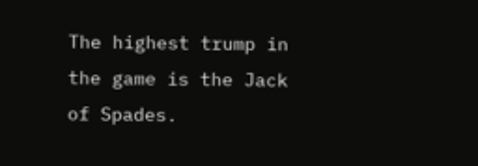The highest trump in the game is the Jack of Spades.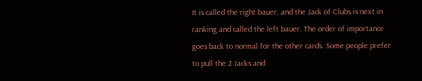It is called the right bauer, and the Jack of Clubs is next in ranking and called the left bauer. The order of importance goes back to normal for the other cards. Some people prefer to pull the 2 Jacks and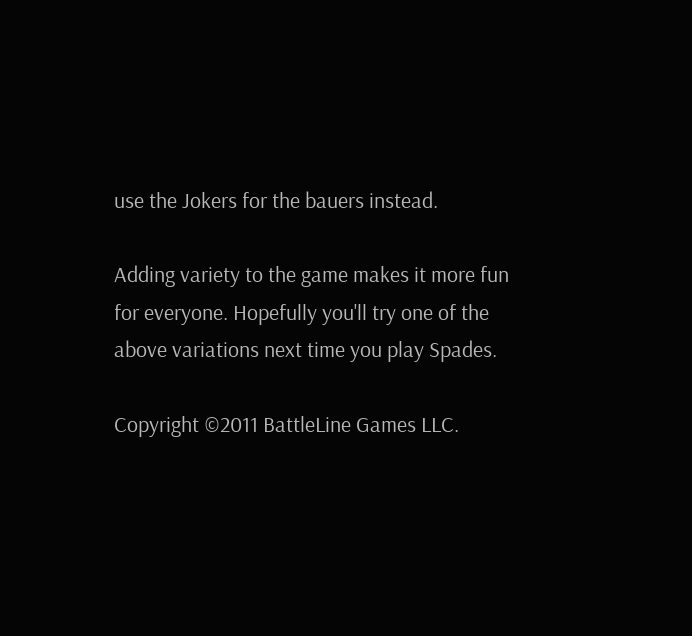use the Jokers for the bauers instead.

Adding variety to the game makes it more fun for everyone. Hopefully you'll try one of the above variations next time you play Spades.

Copyright ©2011 BattleLine Games LLC.